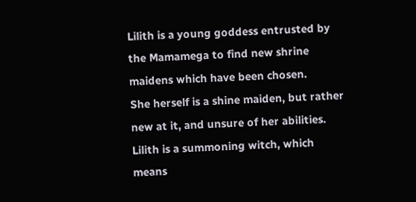Lilith is a young goddess entrusted by the Mamamega to find new shrine maidens which have been chosen.
She herself is a shine maiden, but rather new at it, and unsure of her abilities.
Lilith is a summoning witch, which means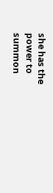she has the power to summon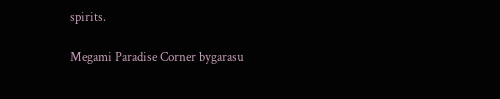spirits.

Megami Paradise Corner bygarasu